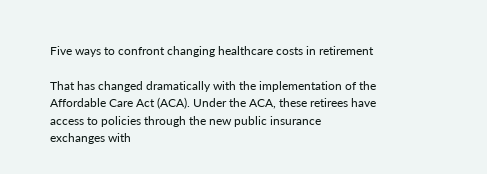Five ways to confront changing healthcare costs in retirement

That has changed dramatically with the implementation of the Affordable Care Act (ACA). Under the ACA, these retirees have access to policies through the new public insurance exchanges with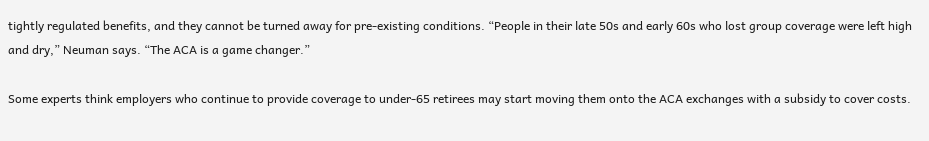tightly regulated benefits, and they cannot be turned away for pre-existing conditions. “People in their late 50s and early 60s who lost group coverage were left high and dry,” Neuman says. “The ACA is a game changer.”

Some experts think employers who continue to provide coverage to under-65 retirees may start moving them onto the ACA exchanges with a subsidy to cover costs.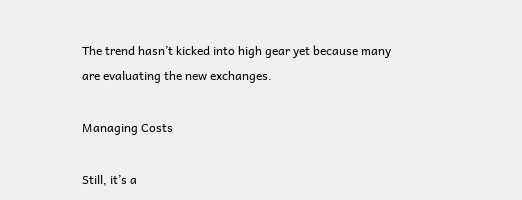The trend hasn’t kicked into high gear yet because many are evaluating the new exchanges.

Managing Costs

Still, it’s a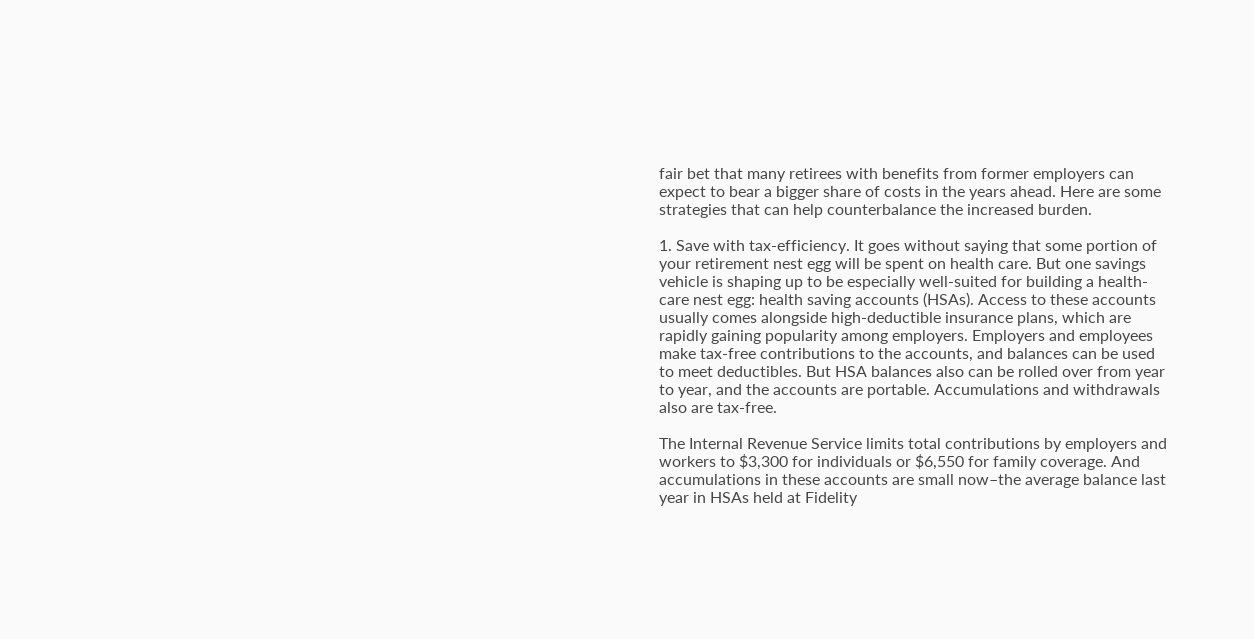fair bet that many retirees with benefits from former employers can expect to bear a bigger share of costs in the years ahead. Here are some strategies that can help counterbalance the increased burden.

1. Save with tax-efficiency. It goes without saying that some portion of your retirement nest egg will be spent on health care. But one savings vehicle is shaping up to be especially well-suited for building a health-care nest egg: health saving accounts (HSAs). Access to these accounts usually comes alongside high-deductible insurance plans, which are rapidly gaining popularity among employers. Employers and employees make tax-free contributions to the accounts, and balances can be used to meet deductibles. But HSA balances also can be rolled over from year to year, and the accounts are portable. Accumulations and withdrawals also are tax-free.

The Internal Revenue Service limits total contributions by employers and workers to $3,300 for individuals or $6,550 for family coverage. And accumulations in these accounts are small now–the average balance last year in HSAs held at Fidelity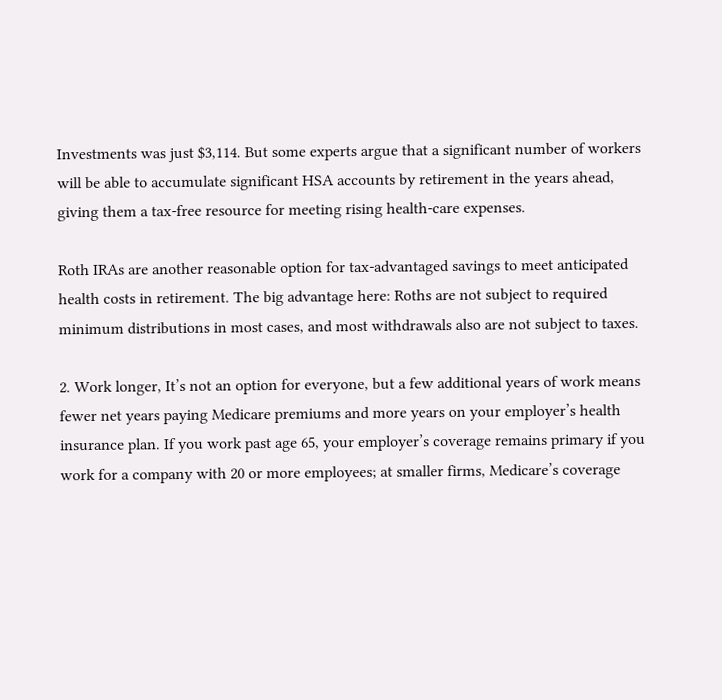Investments was just $3,114. But some experts argue that a significant number of workers will be able to accumulate significant HSA accounts by retirement in the years ahead, giving them a tax-free resource for meeting rising health-care expenses.

Roth IRAs are another reasonable option for tax-advantaged savings to meet anticipated health costs in retirement. The big advantage here: Roths are not subject to required minimum distributions in most cases, and most withdrawals also are not subject to taxes.

2. Work longer, It’s not an option for everyone, but a few additional years of work means fewer net years paying Medicare premiums and more years on your employer’s health insurance plan. If you work past age 65, your employer’s coverage remains primary if you work for a company with 20 or more employees; at smaller firms, Medicare’s coverage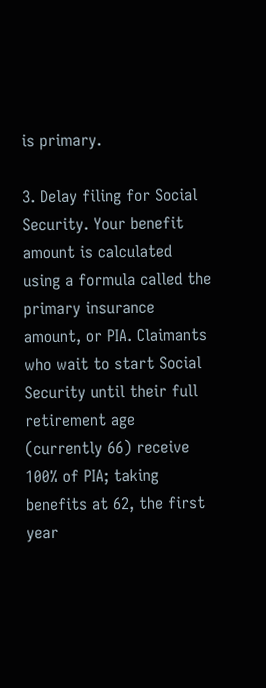is primary.

3. Delay filing for Social Security. Your benefit amount is calculated using a formula called the primary insurance amount, or PIA. Claimants who wait to start Social Security until their full retirement age (currently 66) receive 100% of PIA; taking benefits at 62, the first year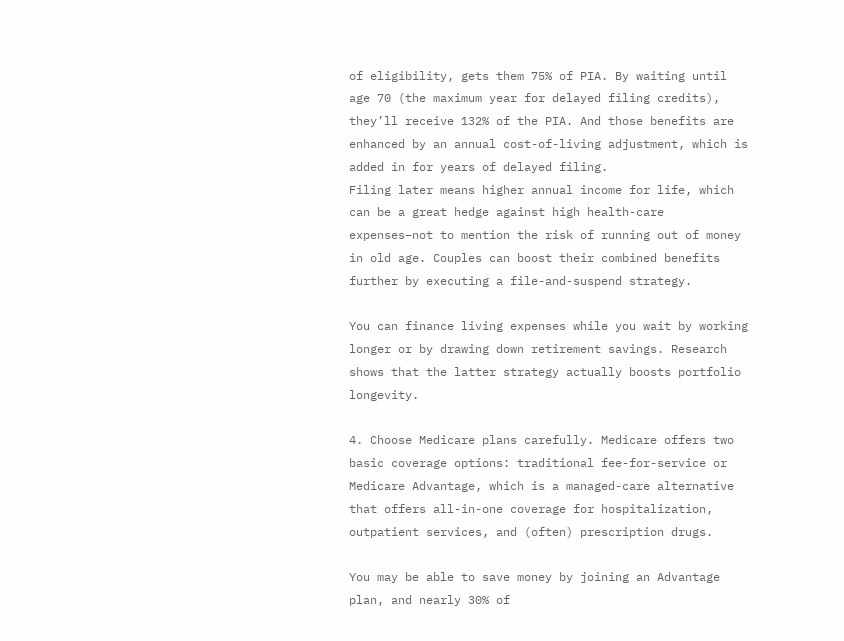of eligibility, gets them 75% of PIA. By waiting until age 70 (the maximum year for delayed filing credits), they’ll receive 132% of the PIA. And those benefits are enhanced by an annual cost-of-living adjustment, which is added in for years of delayed filing.
Filing later means higher annual income for life, which can be a great hedge against high health-care expenses–not to mention the risk of running out of money in old age. Couples can boost their combined benefits further by executing a file-and-suspend strategy.

You can finance living expenses while you wait by working longer or by drawing down retirement savings. Research shows that the latter strategy actually boosts portfolio longevity.

4. Choose Medicare plans carefully. Medicare offers two basic coverage options: traditional fee-for-service or Medicare Advantage, which is a managed-care alternative that offers all-in-one coverage for hospitalization, outpatient services, and (often) prescription drugs.

You may be able to save money by joining an Advantage plan, and nearly 30% of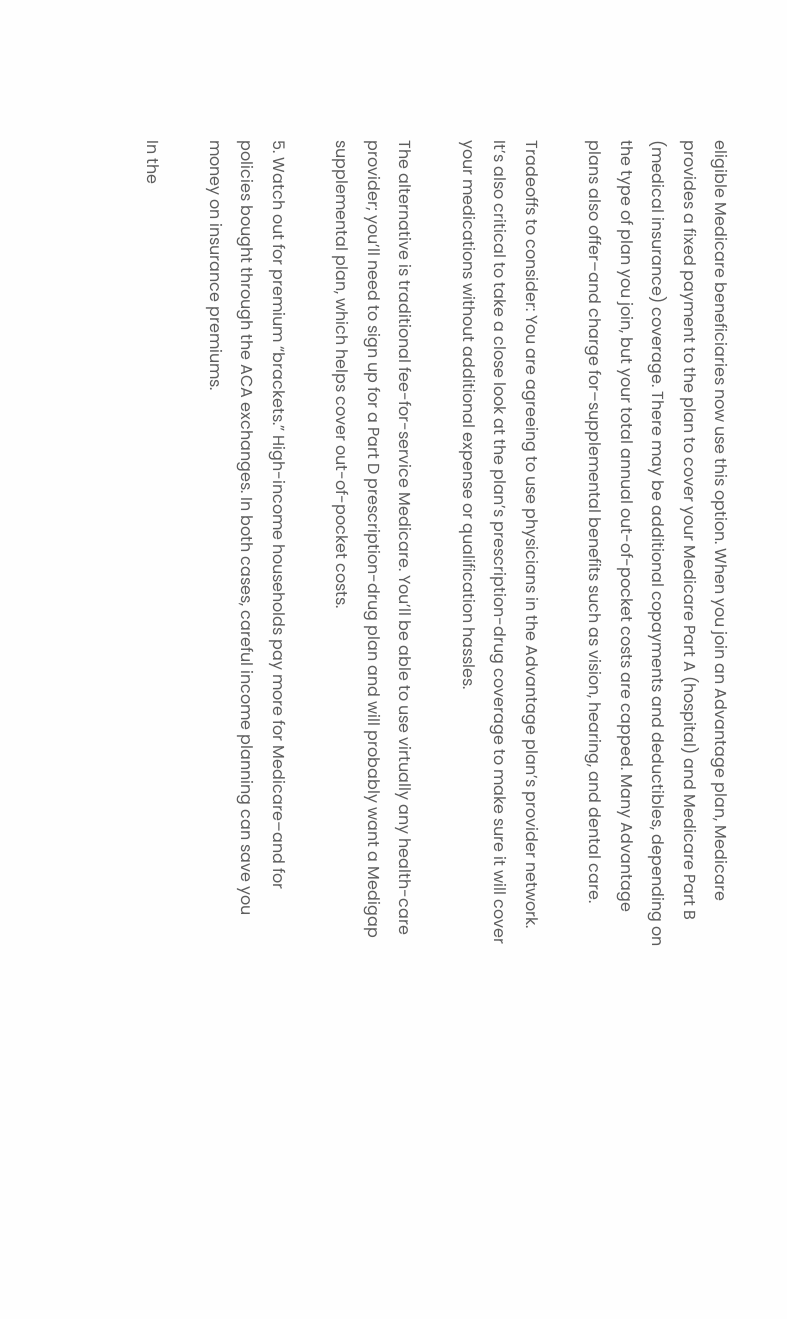eligible Medicare beneficiaries now use this option. When you join an Advantage plan, Medicare provides a fixed payment to the plan to cover your Medicare Part A (hospital) and Medicare Part B (medical insurance) coverage. There may be additional copayments and deductibles, depending on the type of plan you join, but your total annual out-of-pocket costs are capped. Many Advantage plans also offer–and charge for–supplemental benefits such as vision, hearing, and dental care.

Tradeoffs to consider: You are agreeing to use physicians in the Advantage plan’s provider network. It’s also critical to take a close look at the plan’s prescription-drug coverage to make sure it will cover your medications without additional expense or qualification hassles.

The alternative is traditional fee-for-service Medicare. You’ll be able to use virtually any health-care provider; you’ll need to sign up for a Part D prescription-drug plan and will probably want a Medigap supplemental plan, which helps cover out-of-pocket costs.

5. Watch out for premium “brackets.” High-income households pay more for Medicare–and for policies bought through the ACA exchanges. In both cases, careful income planning can save you money on insurance premiums.

In the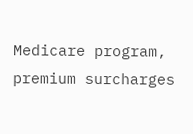Medicare program, premium surcharges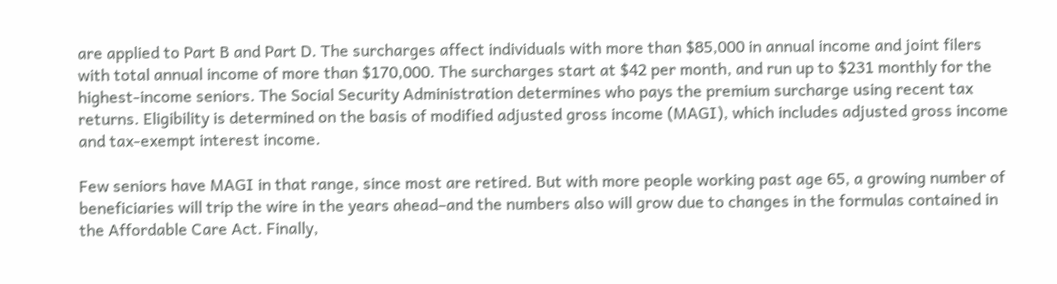are applied to Part B and Part D. The surcharges affect individuals with more than $85,000 in annual income and joint filers with total annual income of more than $170,000. The surcharges start at $42 per month, and run up to $231 monthly for the highest-income seniors. The Social Security Administration determines who pays the premium surcharge using recent tax returns. Eligibility is determined on the basis of modified adjusted gross income (MAGI), which includes adjusted gross income and tax-exempt interest income.

Few seniors have MAGI in that range, since most are retired. But with more people working past age 65, a growing number of beneficiaries will trip the wire in the years ahead–and the numbers also will grow due to changes in the formulas contained in the Affordable Care Act. Finally,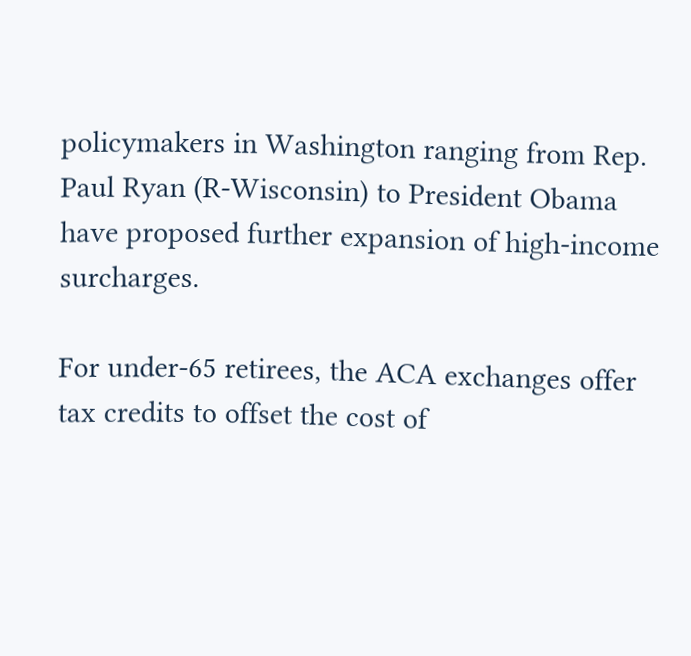policymakers in Washington ranging from Rep. Paul Ryan (R-Wisconsin) to President Obama have proposed further expansion of high-income surcharges.

For under-65 retirees, the ACA exchanges offer tax credits to offset the cost of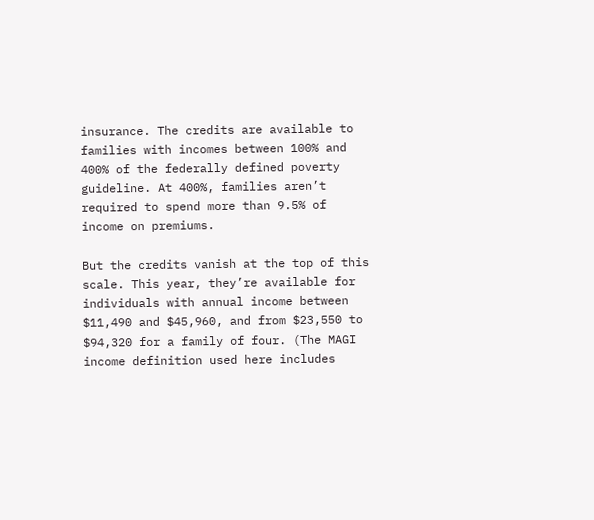insurance. The credits are available to families with incomes between 100% and 400% of the federally defined poverty guideline. At 400%, families aren’t required to spend more than 9.5% of income on premiums.

But the credits vanish at the top of this scale. This year, they’re available for individuals with annual income between $11,490 and $45,960, and from $23,550 to $94,320 for a family of four. (The MAGI income definition used here includes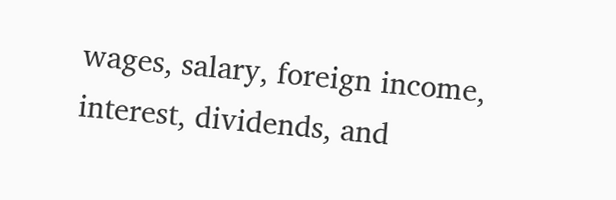wages, salary, foreign income, interest, dividends, and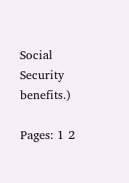Social Security benefits.)

Pages: 1 2